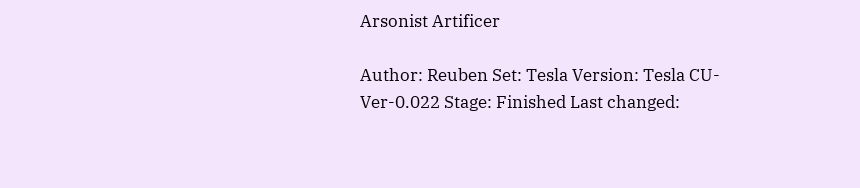Arsonist Artificer

Author: Reuben Set: Tesla Version: Tesla CU-Ver-0.022 Stage: Finished Last changed: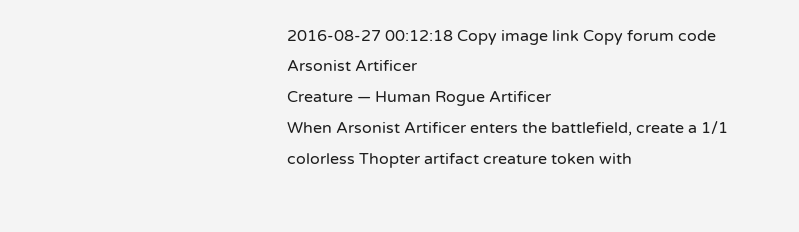2016-08-27 00:12:18 Copy image link Copy forum code
Arsonist Artificer
Creature — Human Rogue Artificer
When Arsonist Artificer enters the battlefield, create a 1/1 colorless Thopter artifact creature token with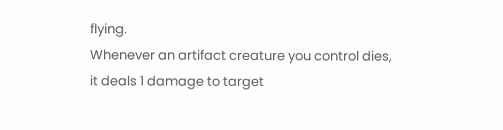flying.
Whenever an artifact creature you control dies, it deals 1 damage to target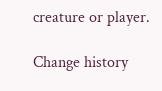creature or player.

Change history